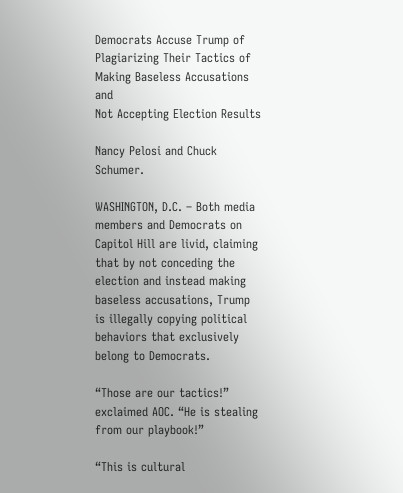Democrats Accuse Trump of Plagiarizing Their Tactics of Making Baseless Accusations and
Not Accepting Election Results

Nancy Pelosi and Chuck Schumer.

WASHINGTON, D.C. – Both media members and Democrats on Capitol Hill are livid, claiming that by not conceding the election and instead making baseless accusations, Trump is illegally copying political behaviors that exclusively belong to Democrats.

“Those are our tactics!” exclaimed AOC. “He is stealing from our playbook!”

“This is cultural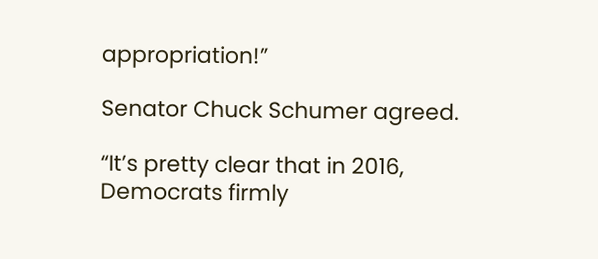appropriation!”

Senator Chuck Schumer agreed.

“It’s pretty clear that in 2016, Democrats firmly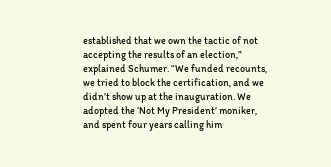established that we own the tactic of not accepting the results of an election,” explained Schumer. “We funded recounts, we tried to block the certification, and we didn’t show up at the inauguration. We adopted the ‘Not My President’ moniker, and spent four years calling him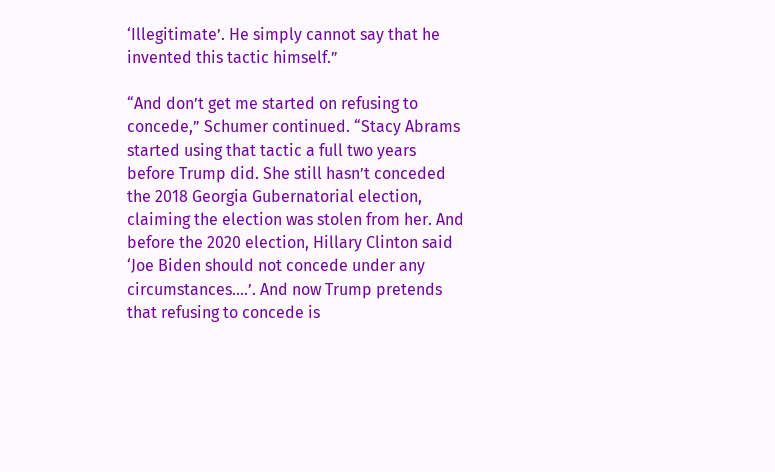‘Illegitimate’. He simply cannot say that he invented this tactic himself.”

“And don’t get me started on refusing to concede,” Schumer continued. “Stacy Abrams started using that tactic a full two years before Trump did. She still hasn’t conceded the 2018 Georgia Gubernatorial election, claiming the election was stolen from her. And before the 2020 election, Hillary Clinton said ‘Joe Biden should not concede under any circumstances....’. And now Trump pretends that refusing to concede is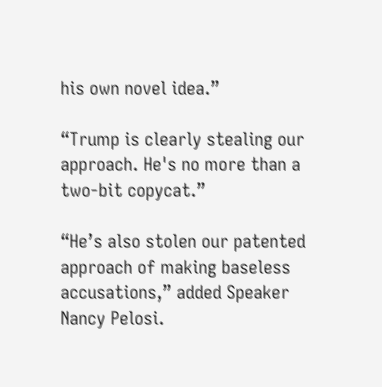his own novel idea.”

“Trump is clearly stealing our approach. He's no more than a two-bit copycat.”

“He’s also stolen our patented approach of making baseless accusations,” added Speaker Nancy Pelosi.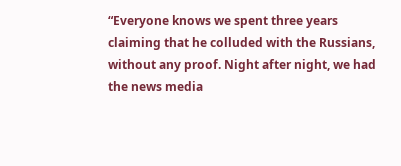“Everyone knows we spent three years claiming that he colluded with the Russians, without any proof. Night after night, we had the news media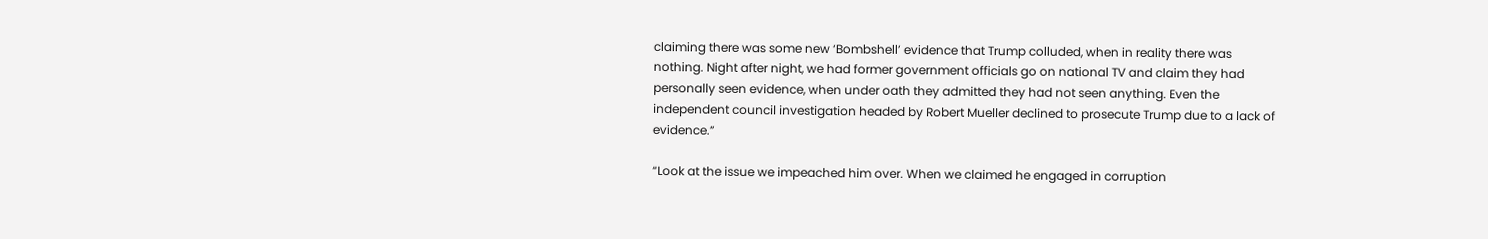claiming there was some new ‘Bombshell’ evidence that Trump colluded, when in reality there was nothing. Night after night, we had former government officials go on national TV and claim they had personally seen evidence, when under oath they admitted they had not seen anything. Even the independent council investigation headed by Robert Mueller declined to prosecute Trump due to a lack of evidence.”

“Look at the issue we impeached him over. When we claimed he engaged in corruption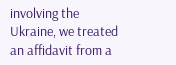involving the Ukraine, we treated an affidavit from a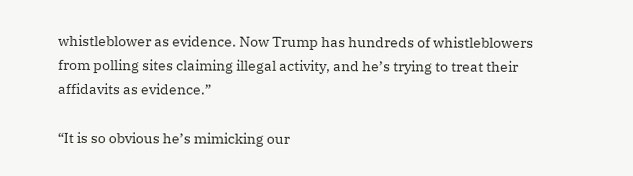whistleblower as evidence. Now Trump has hundreds of whistleblowers from polling sites claiming illegal activity, and he’s trying to treat their affidavits as evidence.”

“It is so obvious he’s mimicking our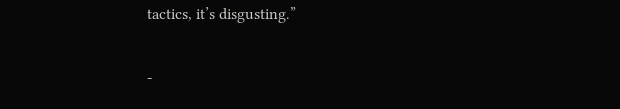tactics, it’s disgusting.”

-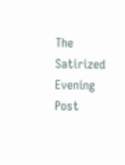The Satirized Evening Post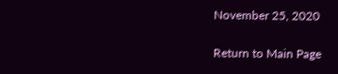November 25, 2020

Return to Main Page